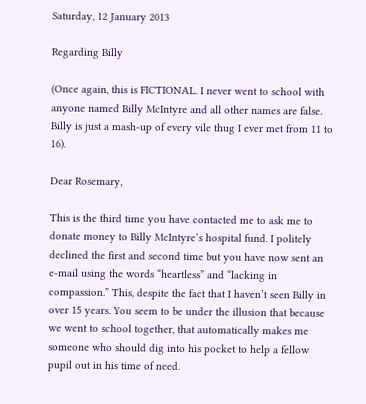Saturday, 12 January 2013

Regarding Billy

(Once again, this is FICTIONAL. I never went to school with anyone named Billy McIntyre and all other names are false. Billy is just a mash-up of every vile thug I ever met from 11 to 16).

Dear Rosemary,

This is the third time you have contacted me to ask me to donate money to Billy McIntyre’s hospital fund. I politely declined the first and second time but you have now sent an e-mail using the words “heartless” and “lacking in compassion.” This, despite the fact that I haven’t seen Billy in over 15 years. You seem to be under the illusion that because we went to school together, that automatically makes me someone who should dig into his pocket to help a fellow pupil out in his time of need.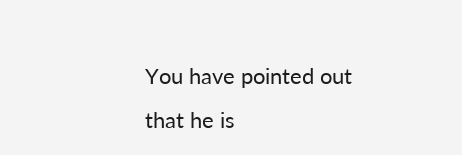You have pointed out that he is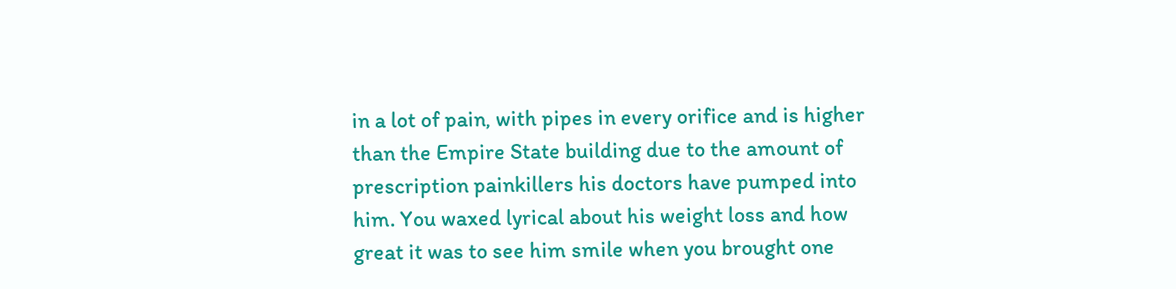in a lot of pain, with pipes in every orifice and is higher than the Empire State building due to the amount of prescription painkillers his doctors have pumped into him. You waxed lyrical about his weight loss and how great it was to see him smile when you brought one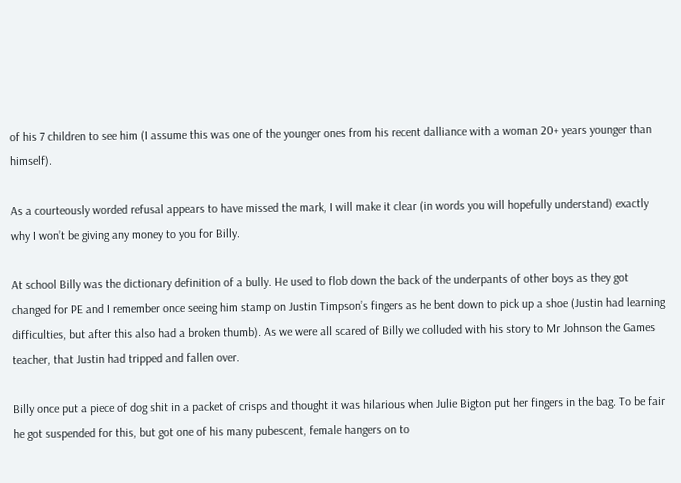of his 7 children to see him (I assume this was one of the younger ones from his recent dalliance with a woman 20+ years younger than himself).

As a courteously worded refusal appears to have missed the mark, I will make it clear (in words you will hopefully understand) exactly why I won’t be giving any money to you for Billy.

At school Billy was the dictionary definition of a bully. He used to flob down the back of the underpants of other boys as they got changed for PE and I remember once seeing him stamp on Justin Timpson’s fingers as he bent down to pick up a shoe (Justin had learning difficulties, but after this also had a broken thumb). As we were all scared of Billy we colluded with his story to Mr Johnson the Games teacher, that Justin had tripped and fallen over.

Billy once put a piece of dog shit in a packet of crisps and thought it was hilarious when Julie Bigton put her fingers in the bag. To be fair he got suspended for this, but got one of his many pubescent, female hangers on to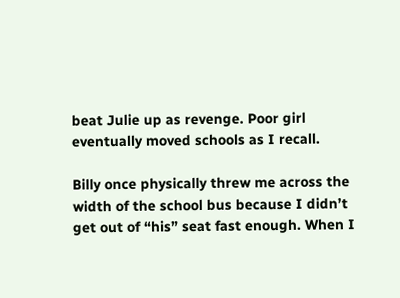beat Julie up as revenge. Poor girl eventually moved schools as I recall.

Billy once physically threw me across the width of the school bus because I didn’t get out of “his” seat fast enough. When I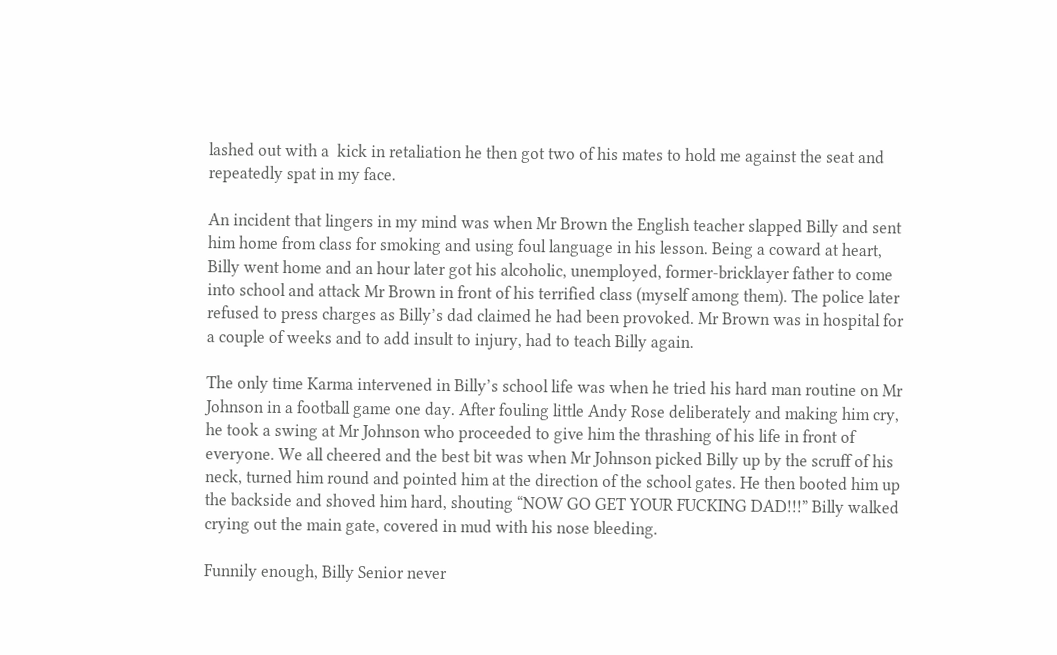lashed out with a  kick in retaliation he then got two of his mates to hold me against the seat and repeatedly spat in my face.

An incident that lingers in my mind was when Mr Brown the English teacher slapped Billy and sent him home from class for smoking and using foul language in his lesson. Being a coward at heart, Billy went home and an hour later got his alcoholic, unemployed, former-bricklayer father to come into school and attack Mr Brown in front of his terrified class (myself among them). The police later refused to press charges as Billy’s dad claimed he had been provoked. Mr Brown was in hospital for a couple of weeks and to add insult to injury, had to teach Billy again.

The only time Karma intervened in Billy’s school life was when he tried his hard man routine on Mr Johnson in a football game one day. After fouling little Andy Rose deliberately and making him cry, he took a swing at Mr Johnson who proceeded to give him the thrashing of his life in front of everyone. We all cheered and the best bit was when Mr Johnson picked Billy up by the scruff of his neck, turned him round and pointed him at the direction of the school gates. He then booted him up the backside and shoved him hard, shouting “NOW GO GET YOUR FUCKING DAD!!!” Billy walked crying out the main gate, covered in mud with his nose bleeding.

Funnily enough, Billy Senior never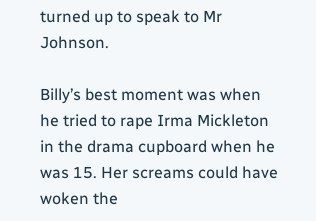turned up to speak to Mr Johnson.

Billy’s best moment was when he tried to rape Irma Mickleton in the drama cupboard when he was 15. Her screams could have woken the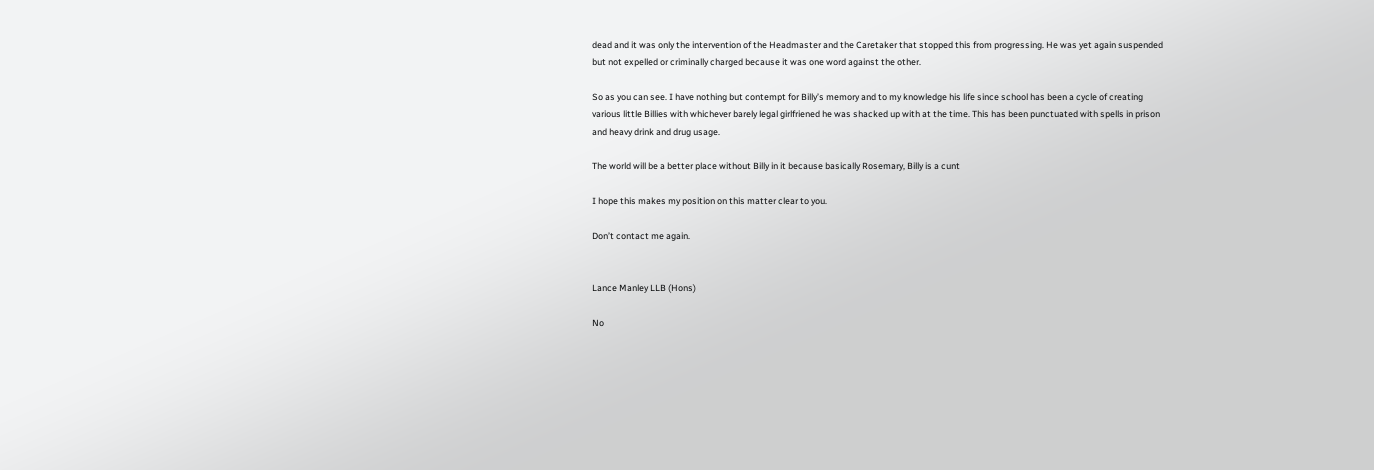dead and it was only the intervention of the Headmaster and the Caretaker that stopped this from progressing. He was yet again suspended but not expelled or criminally charged because it was one word against the other.

So as you can see. I have nothing but contempt for Billy’s memory and to my knowledge his life since school has been a cycle of creating various little Billies with whichever barely legal girlfriened he was shacked up with at the time. This has been punctuated with spells in prison and heavy drink and drug usage.

The world will be a better place without Billy in it because basically Rosemary, Billy is a cunt

I hope this makes my position on this matter clear to you.

Don’t contact me again.


Lance Manley LLB (Hons)

No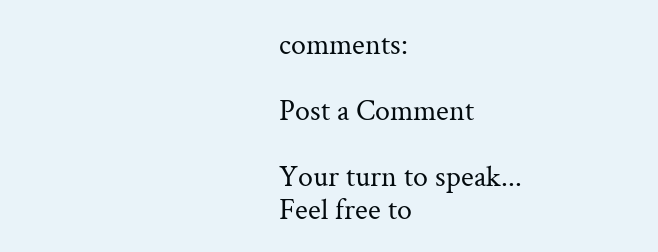comments:

Post a Comment

Your turn to speak...
Feel free to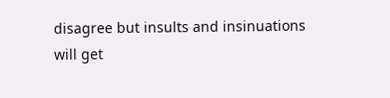disagree but insults and insinuations
will get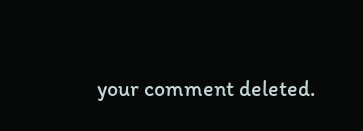your comment deleted.